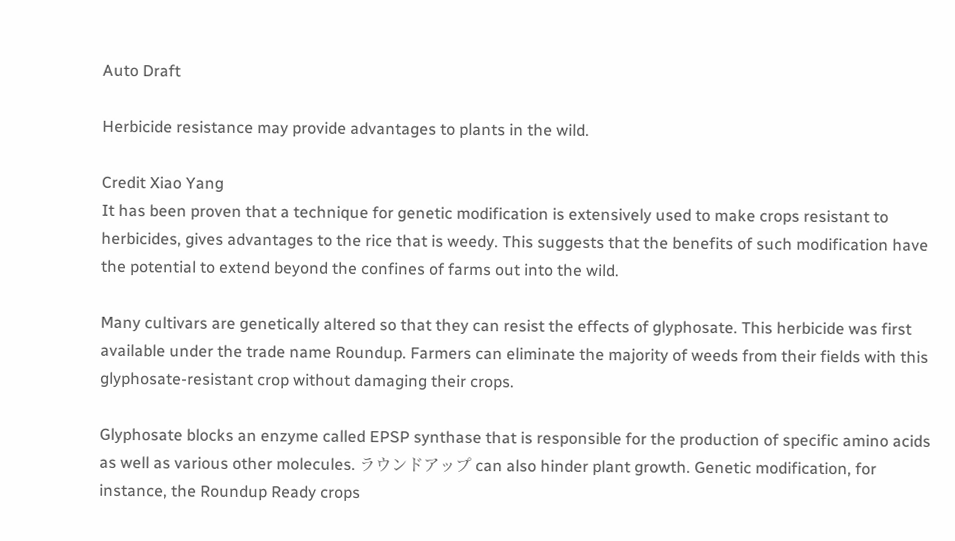Auto Draft

Herbicide resistance may provide advantages to plants in the wild.

Credit Xiao Yang
It has been proven that a technique for genetic modification is extensively used to make crops resistant to herbicides, gives advantages to the rice that is weedy. This suggests that the benefits of such modification have the potential to extend beyond the confines of farms out into the wild.

Many cultivars are genetically altered so that they can resist the effects of glyphosate. This herbicide was first available under the trade name Roundup. Farmers can eliminate the majority of weeds from their fields with this glyphosate-resistant crop without damaging their crops.

Glyphosate blocks an enzyme called EPSP synthase that is responsible for the production of specific amino acids as well as various other molecules. ラウンドアップ can also hinder plant growth. Genetic modification, for instance, the Roundup Ready crops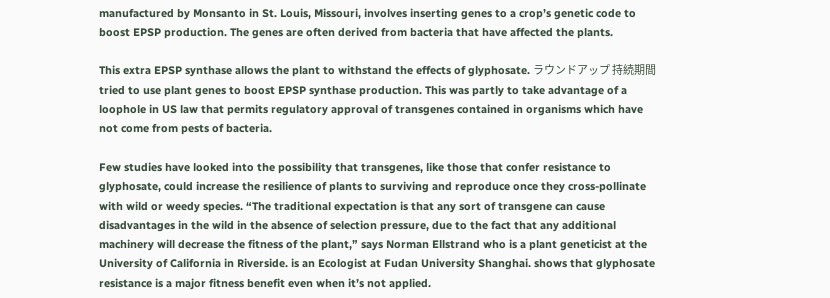manufactured by Monsanto in St. Louis, Missouri, involves inserting genes to a crop’s genetic code to boost EPSP production. The genes are often derived from bacteria that have affected the plants.

This extra EPSP synthase allows the plant to withstand the effects of glyphosate. ラウンドアップ 持続期間 tried to use plant genes to boost EPSP synthase production. This was partly to take advantage of a loophole in US law that permits regulatory approval of transgenes contained in organisms which have not come from pests of bacteria.

Few studies have looked into the possibility that transgenes, like those that confer resistance to glyphosate, could increase the resilience of plants to surviving and reproduce once they cross-pollinate with wild or weedy species. “The traditional expectation is that any sort of transgene can cause disadvantages in the wild in the absence of selection pressure, due to the fact that any additional machinery will decrease the fitness of the plant,” says Norman Ellstrand who is a plant geneticist at the University of California in Riverside. is an Ecologist at Fudan University Shanghai. shows that glyphosate resistance is a major fitness benefit even when it’s not applied.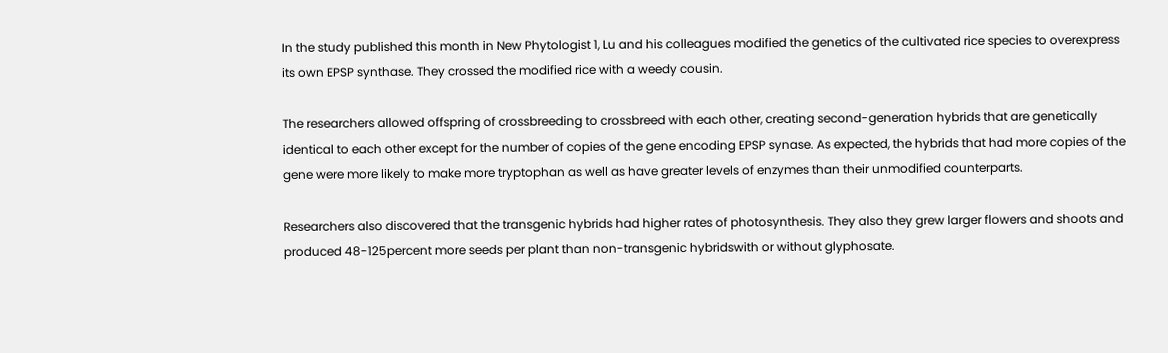In the study published this month in New Phytologist 1, Lu and his colleagues modified the genetics of the cultivated rice species to overexpress its own EPSP synthase. They crossed the modified rice with a weedy cousin.

The researchers allowed offspring of crossbreeding to crossbreed with each other, creating second-generation hybrids that are genetically identical to each other except for the number of copies of the gene encoding EPSP synase. As expected, the hybrids that had more copies of the gene were more likely to make more tryptophan as well as have greater levels of enzymes than their unmodified counterparts.

Researchers also discovered that the transgenic hybrids had higher rates of photosynthesis. They also they grew larger flowers and shoots and produced 48-125percent more seeds per plant than non-transgenic hybridswith or without glyphosate.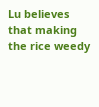Lu believes that making the rice weedy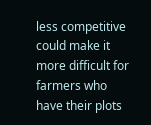less competitive could make it more difficult for farmers who have their plots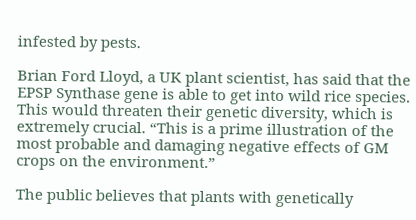infested by pests.

Brian Ford Lloyd, a UK plant scientist, has said that the EPSP Synthase gene is able to get into wild rice species. This would threaten their genetic diversity, which is extremely crucial. “This is a prime illustration of the most probable and damaging negative effects of GM crops on the environment.”

The public believes that plants with genetically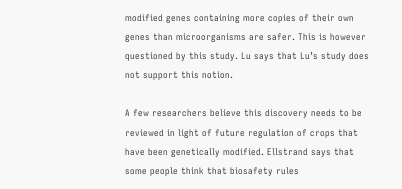modified genes containing more copies of their own genes than microorganisms are safer. This is however questioned by this study. Lu says that Lu’s study does not support this notion.

A few researchers believe this discovery needs to be reviewed in light of future regulation of crops that have been genetically modified. Ellstrand says that some people think that biosafety rules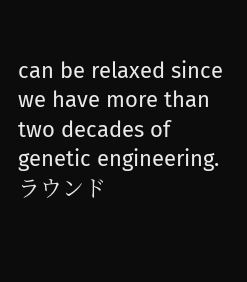can be relaxed since we have more than two decades of genetic engineering. ラウンド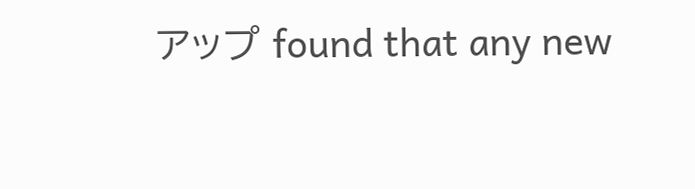アップ found that any new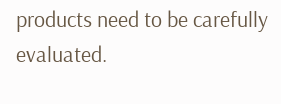products need to be carefully evaluated.